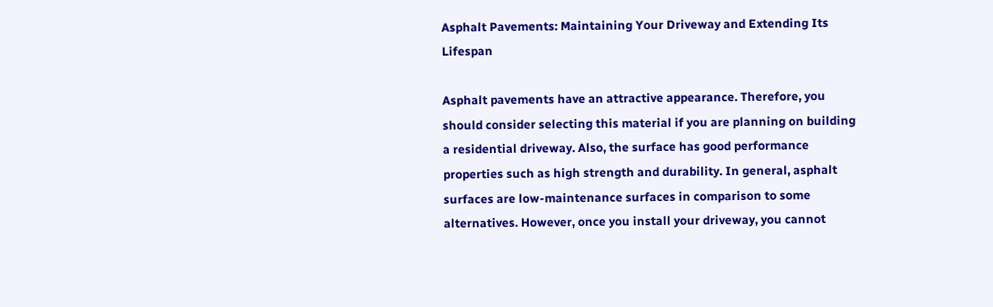Asphalt Pavements: Maintaining Your Driveway and Extending Its Lifespan

Asphalt pavements have an attractive appearance. Therefore, you should consider selecting this material if you are planning on building a residential driveway. Also, the surface has good performance properties such as high strength and durability. In general, asphalt surfaces are low-maintenance surfaces in comparison to some alternatives. However, once you install your driveway, you cannot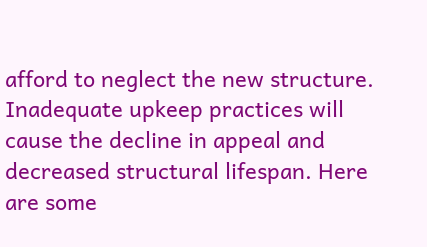afford to neglect the new structure. Inadequate upkeep practices will cause the decline in appeal and decreased structural lifespan. Here are some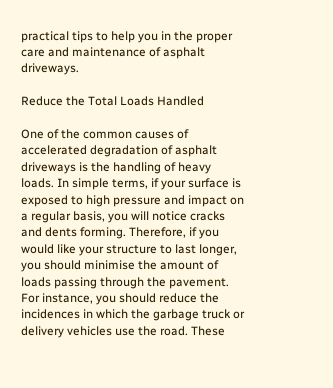practical tips to help you in the proper care and maintenance of asphalt driveways.

Reduce the Total Loads Handled

One of the common causes of accelerated degradation of asphalt driveways is the handling of heavy loads. In simple terms, if your surface is exposed to high pressure and impact on a regular basis, you will notice cracks and dents forming. Therefore, if you would like your structure to last longer, you should minimise the amount of loads passing through the pavement. For instance, you should reduce the incidences in which the garbage truck or delivery vehicles use the road. These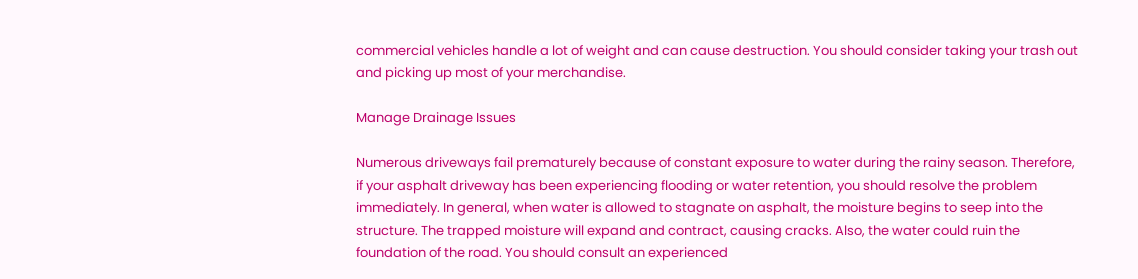commercial vehicles handle a lot of weight and can cause destruction. You should consider taking your trash out and picking up most of your merchandise.

Manage Drainage Issues

Numerous driveways fail prematurely because of constant exposure to water during the rainy season. Therefore, if your asphalt driveway has been experiencing flooding or water retention, you should resolve the problem immediately. In general, when water is allowed to stagnate on asphalt, the moisture begins to seep into the structure. The trapped moisture will expand and contract, causing cracks. Also, the water could ruin the foundation of the road. You should consult an experienced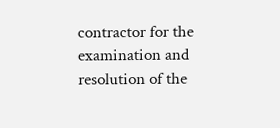contractor for the examination and resolution of the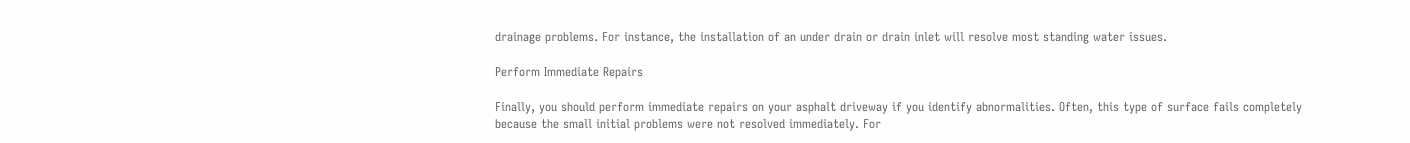drainage problems. For instance, the installation of an under drain or drain inlet will resolve most standing water issues.

Perform Immediate Repairs

Finally, you should perform immediate repairs on your asphalt driveway if you identify abnormalities. Often, this type of surface fails completely because the small initial problems were not resolved immediately. For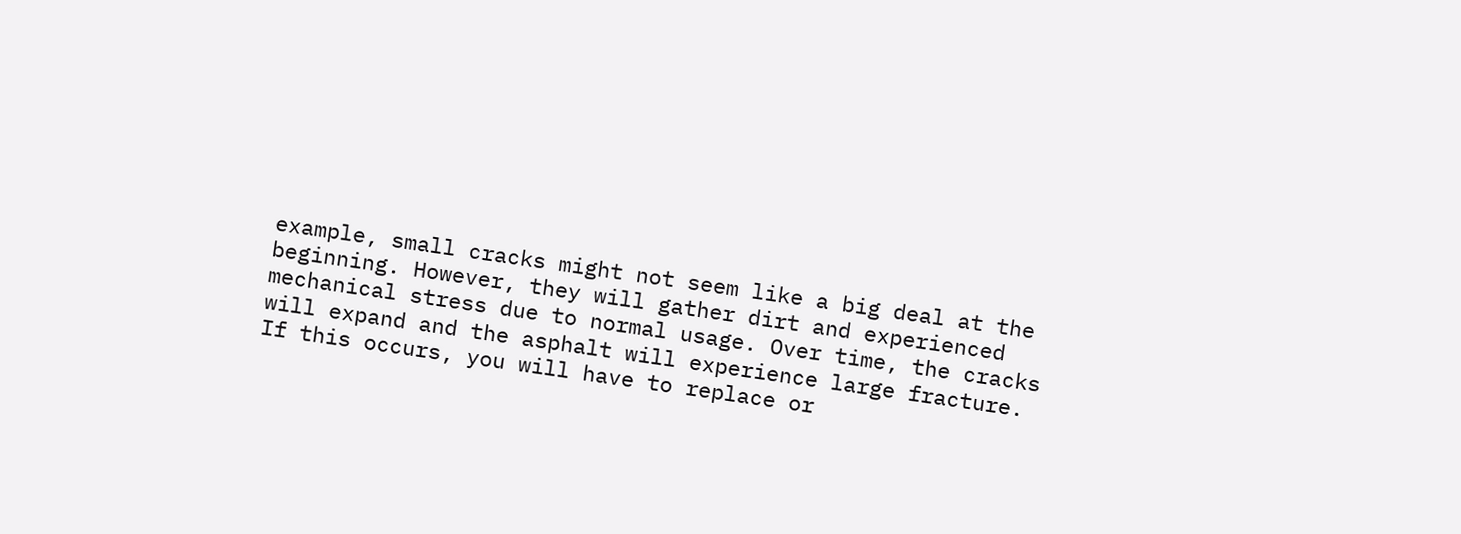example, small cracks might not seem like a big deal at the beginning. However, they will gather dirt and experienced mechanical stress due to normal usage. Over time, the cracks will expand and the asphalt will experience large fracture. If this occurs, you will have to replace or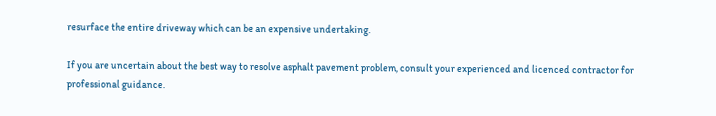resurface the entire driveway which can be an expensive undertaking.

If you are uncertain about the best way to resolve asphalt pavement problem, consult your experienced and licenced contractor for professional guidance.